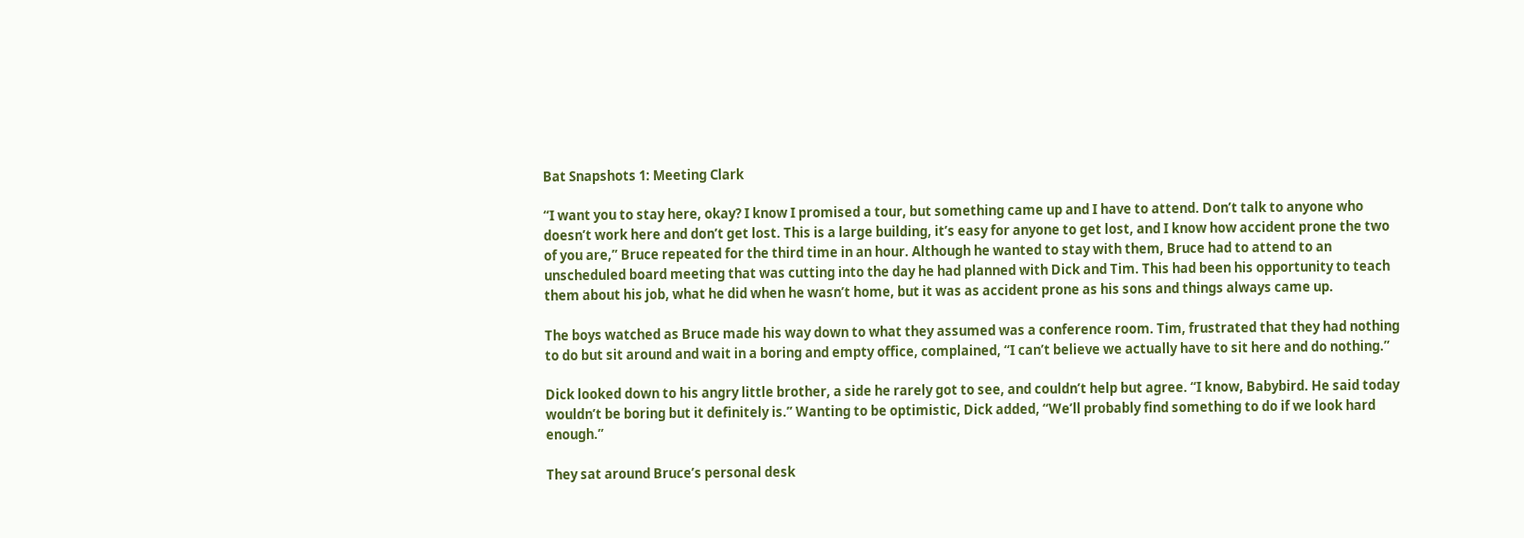Bat Snapshots 1: Meeting Clark

“I want you to stay here, okay? I know I promised a tour, but something came up and I have to attend. Don’t talk to anyone who doesn’t work here and don’t get lost. This is a large building, it’s easy for anyone to get lost, and I know how accident prone the two of you are,” Bruce repeated for the third time in an hour. Although he wanted to stay with them, Bruce had to attend to an unscheduled board meeting that was cutting into the day he had planned with Dick and Tim. This had been his opportunity to teach them about his job, what he did when he wasn’t home, but it was as accident prone as his sons and things always came up.

The boys watched as Bruce made his way down to what they assumed was a conference room. Tim, frustrated that they had nothing to do but sit around and wait in a boring and empty office, complained, “I can’t believe we actually have to sit here and do nothing.”

Dick looked down to his angry little brother, a side he rarely got to see, and couldn’t help but agree. “I know, Babybird. He said today wouldn’t be boring but it definitely is.” Wanting to be optimistic, Dick added, “We’ll probably find something to do if we look hard enough.”

They sat around Bruce’s personal desk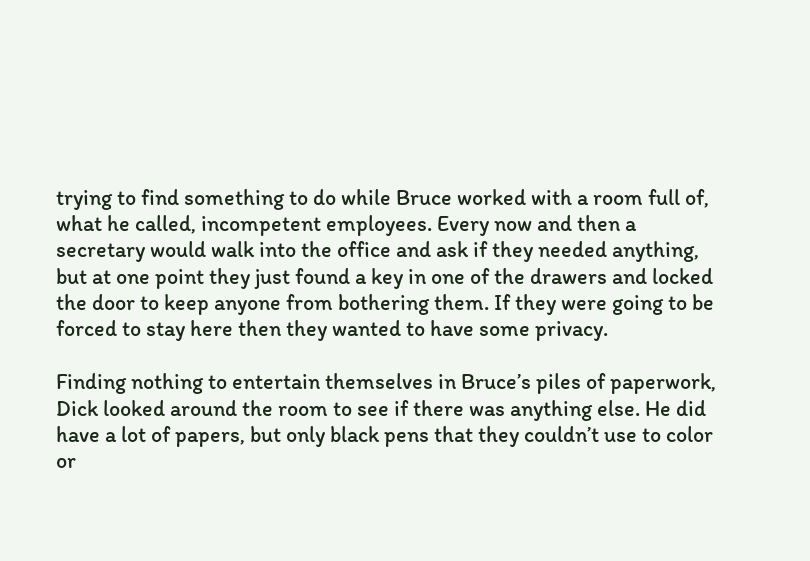trying to find something to do while Bruce worked with a room full of, what he called, incompetent employees. Every now and then a secretary would walk into the office and ask if they needed anything, but at one point they just found a key in one of the drawers and locked the door to keep anyone from bothering them. If they were going to be forced to stay here then they wanted to have some privacy.

Finding nothing to entertain themselves in Bruce’s piles of paperwork, Dick looked around the room to see if there was anything else. He did have a lot of papers, but only black pens that they couldn’t use to color or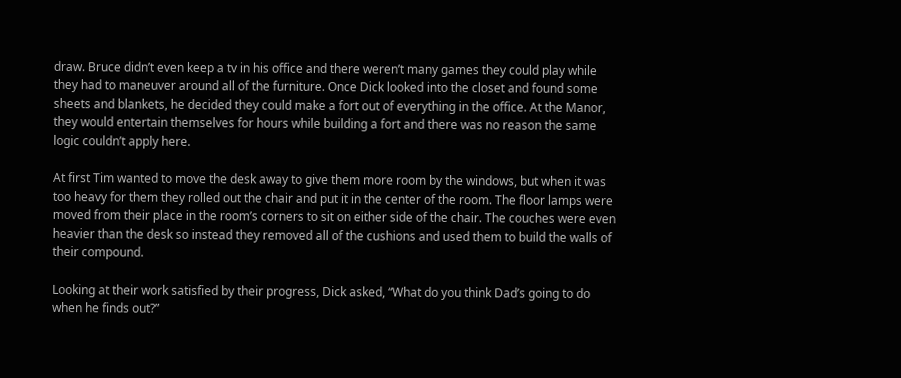draw. Bruce didn’t even keep a tv in his office and there weren’t many games they could play while they had to maneuver around all of the furniture. Once Dick looked into the closet and found some sheets and blankets, he decided they could make a fort out of everything in the office. At the Manor, they would entertain themselves for hours while building a fort and there was no reason the same logic couldn’t apply here.

At first Tim wanted to move the desk away to give them more room by the windows, but when it was too heavy for them they rolled out the chair and put it in the center of the room. The floor lamps were moved from their place in the room’s corners to sit on either side of the chair. The couches were even heavier than the desk so instead they removed all of the cushions and used them to build the walls of their compound.

Looking at their work satisfied by their progress, Dick asked, “What do you think Dad’s going to do when he finds out?”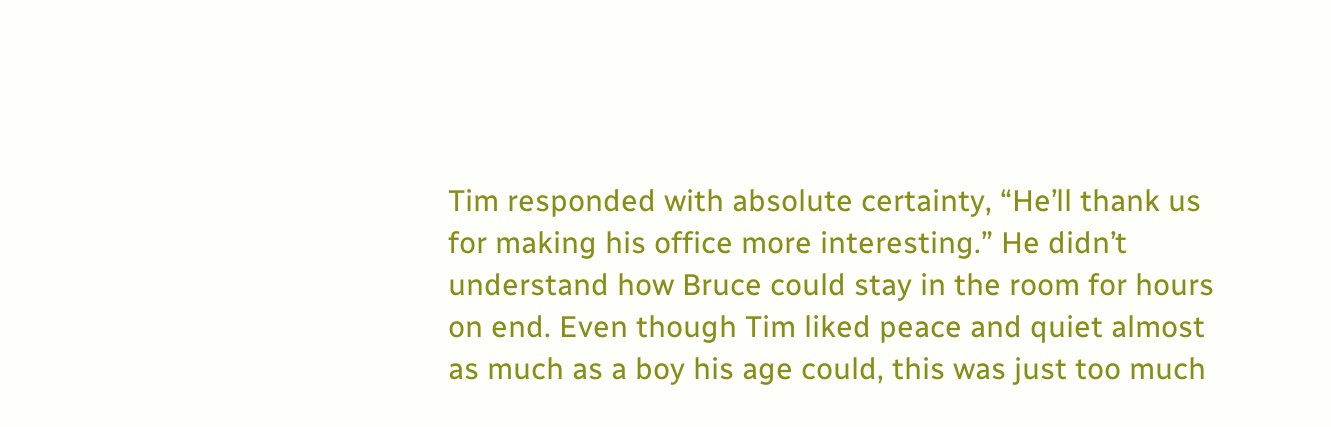Tim responded with absolute certainty, “He’ll thank us for making his office more interesting.” He didn’t understand how Bruce could stay in the room for hours on end. Even though Tim liked peace and quiet almost as much as a boy his age could, this was just too much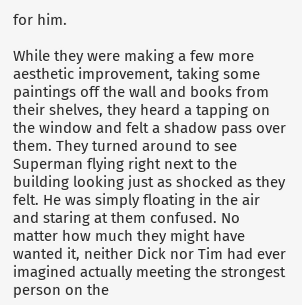for him.

While they were making a few more aesthetic improvement, taking some paintings off the wall and books from their shelves, they heard a tapping on the window and felt a shadow pass over them. They turned around to see Superman flying right next to the building looking just as shocked as they felt. He was simply floating in the air and staring at them confused. No matter how much they might have wanted it, neither Dick nor Tim had ever imagined actually meeting the strongest person on the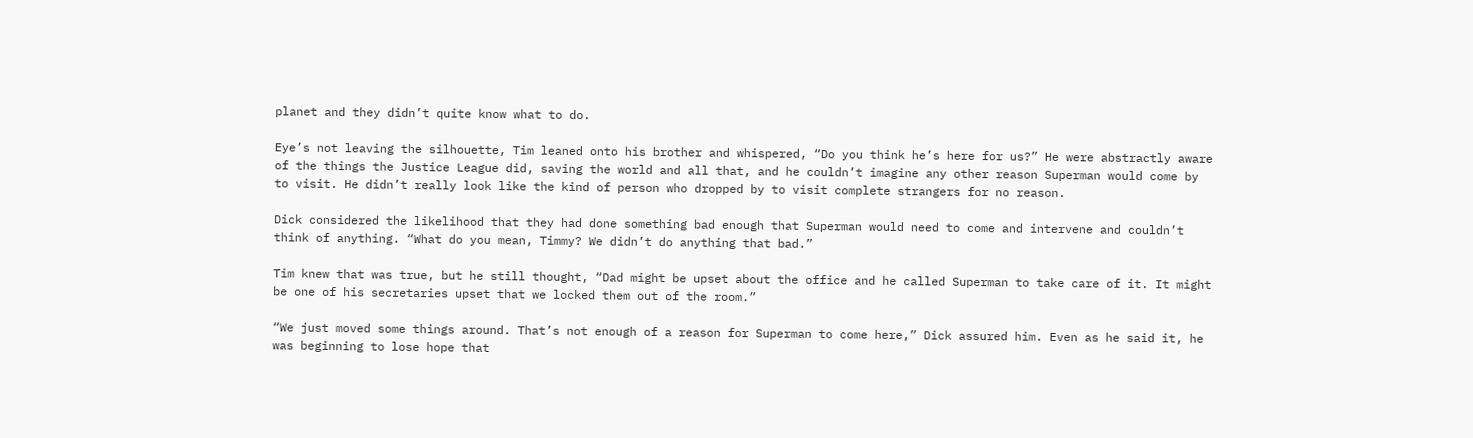planet and they didn’t quite know what to do.

Eye’s not leaving the silhouette, Tim leaned onto his brother and whispered, “Do you think he’s here for us?” He were abstractly aware of the things the Justice League did, saving the world and all that, and he couldn’t imagine any other reason Superman would come by to visit. He didn’t really look like the kind of person who dropped by to visit complete strangers for no reason.

Dick considered the likelihood that they had done something bad enough that Superman would need to come and intervene and couldn’t think of anything. “What do you mean, Timmy? We didn’t do anything that bad.”

Tim knew that was true, but he still thought, “Dad might be upset about the office and he called Superman to take care of it. It might be one of his secretaries upset that we locked them out of the room.”

“We just moved some things around. That’s not enough of a reason for Superman to come here,” Dick assured him. Even as he said it, he was beginning to lose hope that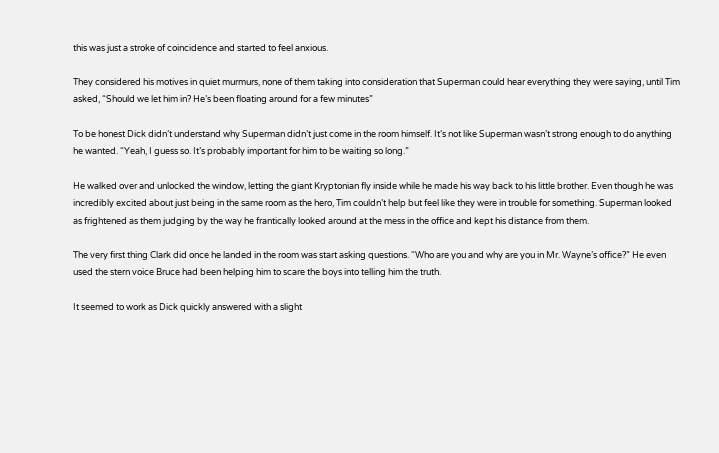this was just a stroke of coincidence and started to feel anxious.

They considered his motives in quiet murmurs, none of them taking into consideration that Superman could hear everything they were saying, until Tim asked, “Should we let him in? He’s been floating around for a few minutes”

To be honest Dick didn’t understand why Superman didn’t just come in the room himself. It’s not like Superman wasn’t strong enough to do anything he wanted. “Yeah, I guess so. It’s probably important for him to be waiting so long.”

He walked over and unlocked the window, letting the giant Kryptonian fly inside while he made his way back to his little brother. Even though he was incredibly excited about just being in the same room as the hero, Tim couldn’t help but feel like they were in trouble for something. Superman looked as frightened as them judging by the way he frantically looked around at the mess in the office and kept his distance from them.

The very first thing Clark did once he landed in the room was start asking questions. “Who are you and why are you in Mr. Wayne’s office?” He even used the stern voice Bruce had been helping him to scare the boys into telling him the truth.

It seemed to work as Dick quickly answered with a slight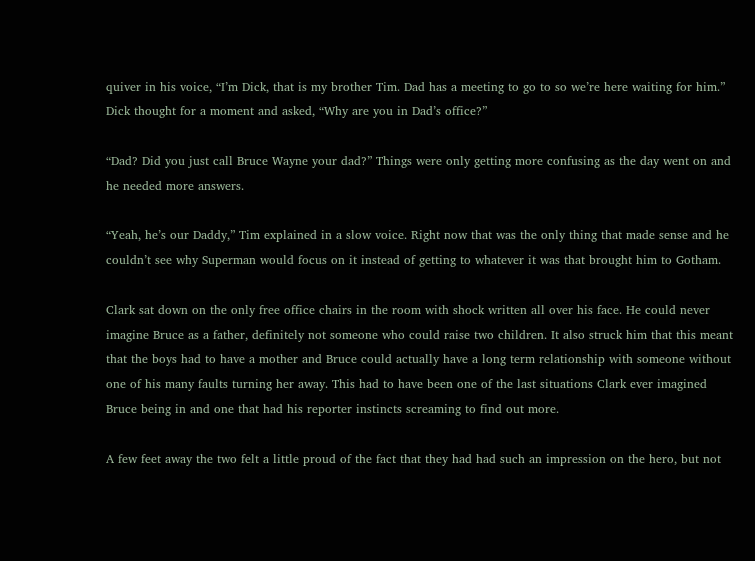quiver in his voice, “I’m Dick, that is my brother Tim. Dad has a meeting to go to so we’re here waiting for him.” Dick thought for a moment and asked, “Why are you in Dad’s office?”

“Dad? Did you just call Bruce Wayne your dad?” Things were only getting more confusing as the day went on and he needed more answers.

“Yeah, he’s our Daddy,” Tim explained in a slow voice. Right now that was the only thing that made sense and he couldn’t see why Superman would focus on it instead of getting to whatever it was that brought him to Gotham.

Clark sat down on the only free office chairs in the room with shock written all over his face. He could never imagine Bruce as a father, definitely not someone who could raise two children. It also struck him that this meant that the boys had to have a mother and Bruce could actually have a long term relationship with someone without one of his many faults turning her away. This had to have been one of the last situations Clark ever imagined Bruce being in and one that had his reporter instincts screaming to find out more.

A few feet away the two felt a little proud of the fact that they had had such an impression on the hero, but not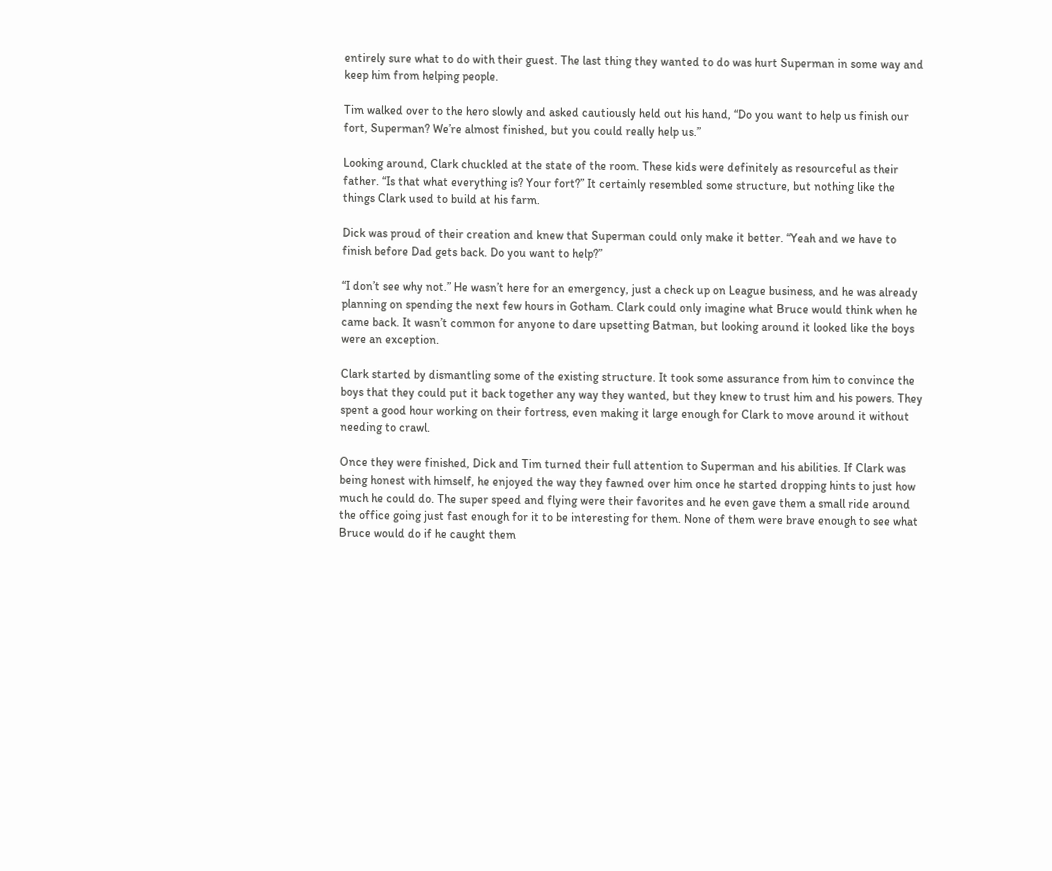entirely sure what to do with their guest. The last thing they wanted to do was hurt Superman in some way and keep him from helping people.

Tim walked over to the hero slowly and asked cautiously held out his hand, “Do you want to help us finish our fort, Superman? We’re almost finished, but you could really help us.”

Looking around, Clark chuckled at the state of the room. These kids were definitely as resourceful as their father. “Is that what everything is? Your fort?” It certainly resembled some structure, but nothing like the things Clark used to build at his farm.

Dick was proud of their creation and knew that Superman could only make it better. “Yeah and we have to finish before Dad gets back. Do you want to help?”

“I don’t see why not.” He wasn’t here for an emergency, just a check up on League business, and he was already planning on spending the next few hours in Gotham. Clark could only imagine what Bruce would think when he came back. It wasn’t common for anyone to dare upsetting Batman, but looking around it looked like the boys were an exception.

Clark started by dismantling some of the existing structure. It took some assurance from him to convince the boys that they could put it back together any way they wanted, but they knew to trust him and his powers. They spent a good hour working on their fortress, even making it large enough for Clark to move around it without needing to crawl.

Once they were finished, Dick and Tim turned their full attention to Superman and his abilities. If Clark was being honest with himself, he enjoyed the way they fawned over him once he started dropping hints to just how much he could do. The super speed and flying were their favorites and he even gave them a small ride around the office going just fast enough for it to be interesting for them. None of them were brave enough to see what Bruce would do if he caught them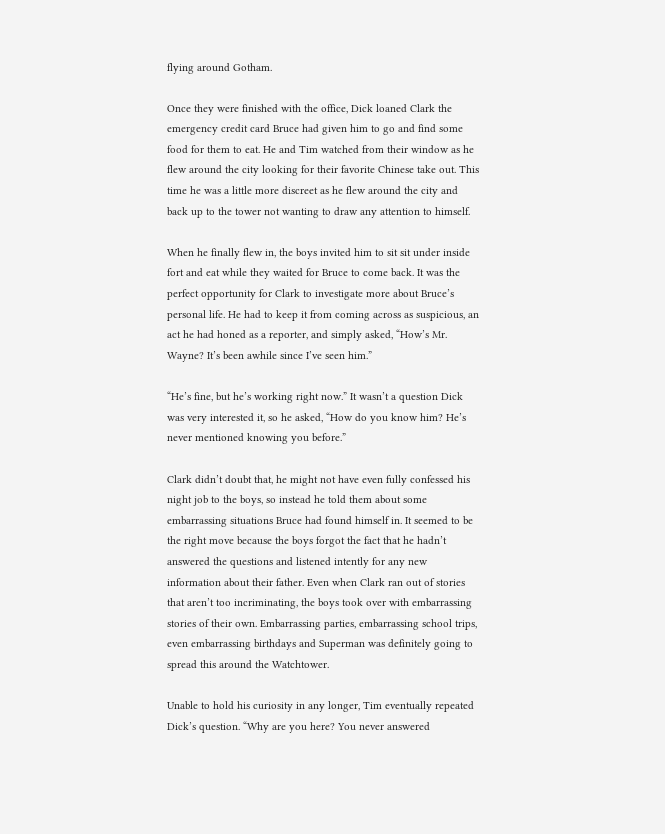flying around Gotham.

Once they were finished with the office, Dick loaned Clark the emergency credit card Bruce had given him to go and find some food for them to eat. He and Tim watched from their window as he flew around the city looking for their favorite Chinese take out. This time he was a little more discreet as he flew around the city and back up to the tower not wanting to draw any attention to himself.

When he finally flew in, the boys invited him to sit sit under inside fort and eat while they waited for Bruce to come back. It was the perfect opportunity for Clark to investigate more about Bruce’s personal life. He had to keep it from coming across as suspicious, an act he had honed as a reporter, and simply asked, “How’s Mr. Wayne? It’s been awhile since I’ve seen him.”

“He’s fine, but he’s working right now.” It wasn’t a question Dick was very interested it, so he asked, “How do you know him? He’s never mentioned knowing you before.”

Clark didn’t doubt that, he might not have even fully confessed his night job to the boys, so instead he told them about some embarrassing situations Bruce had found himself in. It seemed to be the right move because the boys forgot the fact that he hadn’t answered the questions and listened intently for any new information about their father. Even when Clark ran out of stories that aren’t too incriminating, the boys took over with embarrassing stories of their own. Embarrassing parties, embarrassing school trips, even embarrassing birthdays and Superman was definitely going to spread this around the Watchtower.

Unable to hold his curiosity in any longer, Tim eventually repeated Dick’s question. “Why are you here? You never answered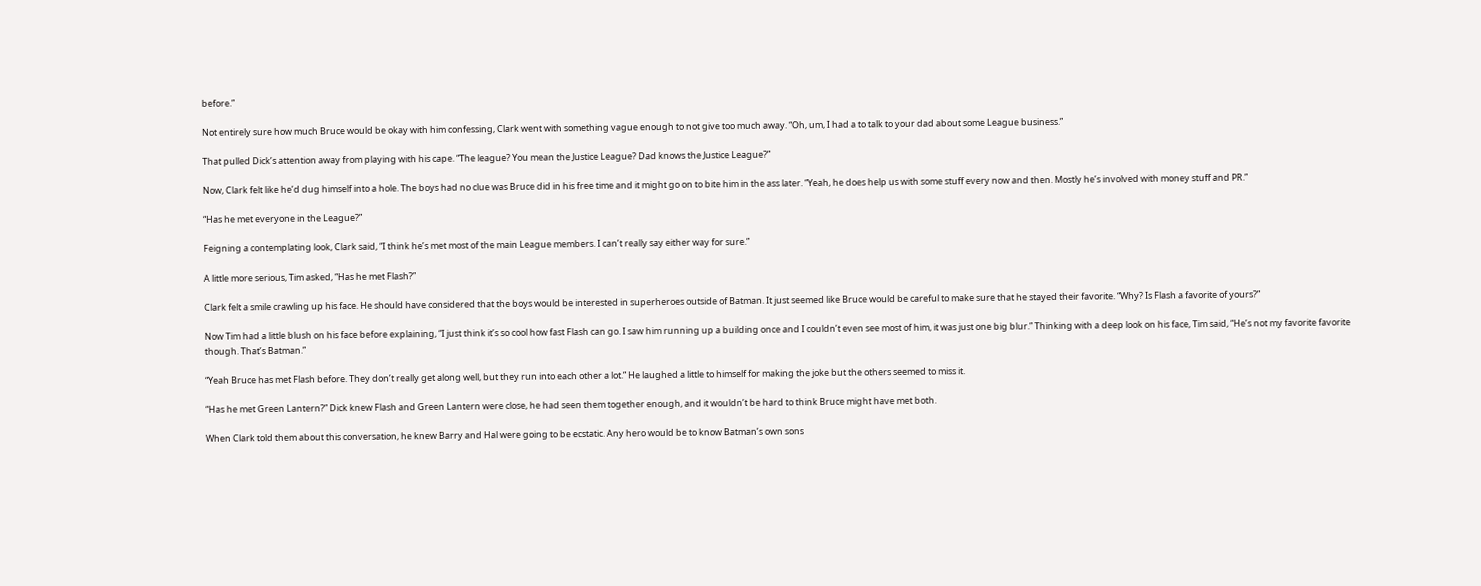before.”

Not entirely sure how much Bruce would be okay with him confessing, Clark went with something vague enough to not give too much away. “Oh, um, I had a to talk to your dad about some League business.”

That pulled Dick’s attention away from playing with his cape. “The league? You mean the Justice League? Dad knows the Justice League?”

Now, Clark felt like he’d dug himself into a hole. The boys had no clue was Bruce did in his free time and it might go on to bite him in the ass later. “Yeah, he does help us with some stuff every now and then. Mostly he’s involved with money stuff and PR.”

“Has he met everyone in the League?”

Feigning a contemplating look, Clark said, “I think he’s met most of the main League members. I can’t really say either way for sure.”

A little more serious, Tim asked, “Has he met Flash?”

Clark felt a smile crawling up his face. He should have considered that the boys would be interested in superheroes outside of Batman. It just seemed like Bruce would be careful to make sure that he stayed their favorite. “Why? Is Flash a favorite of yours?”

Now Tim had a little blush on his face before explaining, “I just think it’s so cool how fast Flash can go. I saw him running up a building once and I couldn’t even see most of him, it was just one big blur.” Thinking with a deep look on his face, Tim said, “He’s not my favorite favorite though. That’s Batman.”

“Yeah Bruce has met Flash before. They don’t really get along well, but they run into each other a lot.” He laughed a little to himself for making the joke but the others seemed to miss it.

“Has he met Green Lantern?” Dick knew Flash and Green Lantern were close, he had seen them together enough, and it wouldn’t be hard to think Bruce might have met both.

When Clark told them about this conversation, he knew Barry and Hal were going to be ecstatic. Any hero would be to know Batman’s own sons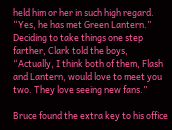held him or her in such high regard. “Yes, he has met Green Lantern.” Deciding to take things one step farther, Clark told the boys, “Actually, I think both of them, Flash and Lantern, would love to meet you two. They love seeing new fans.”

Bruce found the extra key to his office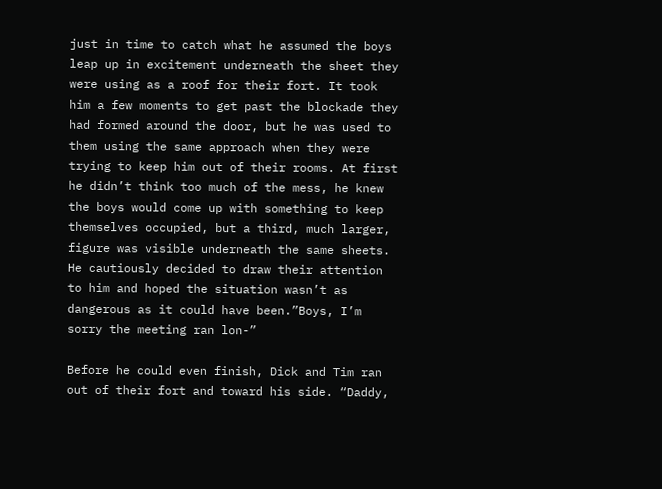just in time to catch what he assumed the boys leap up in excitement underneath the sheet they were using as a roof for their fort. It took him a few moments to get past the blockade they had formed around the door, but he was used to them using the same approach when they were trying to keep him out of their rooms. At first he didn’t think too much of the mess, he knew the boys would come up with something to keep themselves occupied, but a third, much larger, figure was visible underneath the same sheets. He cautiously decided to draw their attention to him and hoped the situation wasn’t as dangerous as it could have been.”Boys, I’m sorry the meeting ran lon-”

Before he could even finish, Dick and Tim ran out of their fort and toward his side. “Daddy,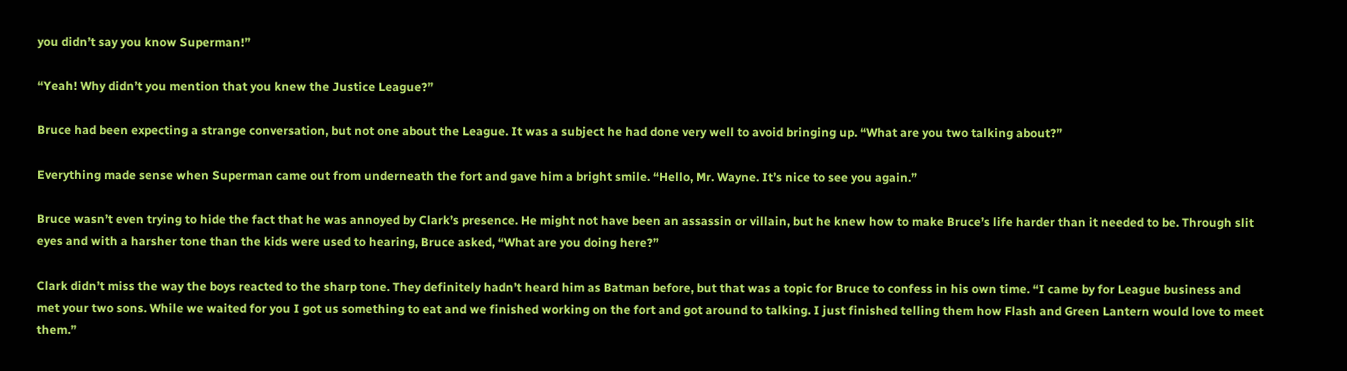you didn’t say you know Superman!”

“Yeah! Why didn’t you mention that you knew the Justice League?”

Bruce had been expecting a strange conversation, but not one about the League. It was a subject he had done very well to avoid bringing up. “What are you two talking about?”

Everything made sense when Superman came out from underneath the fort and gave him a bright smile. “Hello, Mr. Wayne. It’s nice to see you again.”

Bruce wasn’t even trying to hide the fact that he was annoyed by Clark’s presence. He might not have been an assassin or villain, but he knew how to make Bruce’s life harder than it needed to be. Through slit eyes and with a harsher tone than the kids were used to hearing, Bruce asked, “What are you doing here?”

Clark didn’t miss the way the boys reacted to the sharp tone. They definitely hadn’t heard him as Batman before, but that was a topic for Bruce to confess in his own time. “I came by for League business and met your two sons. While we waited for you I got us something to eat and we finished working on the fort and got around to talking. I just finished telling them how Flash and Green Lantern would love to meet them.”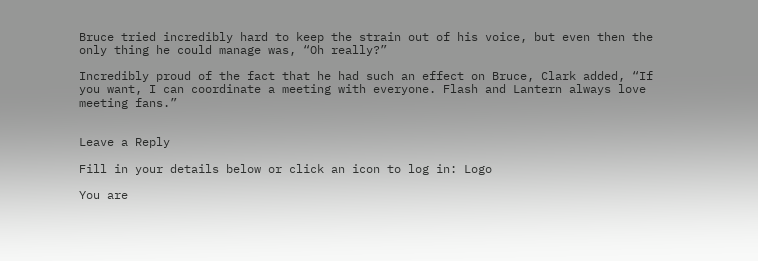Bruce tried incredibly hard to keep the strain out of his voice, but even then the only thing he could manage was, “Oh really?”

Incredibly proud of the fact that he had such an effect on Bruce, Clark added, “If you want, I can coordinate a meeting with everyone. Flash and Lantern always love meeting fans.”


Leave a Reply

Fill in your details below or click an icon to log in: Logo

You are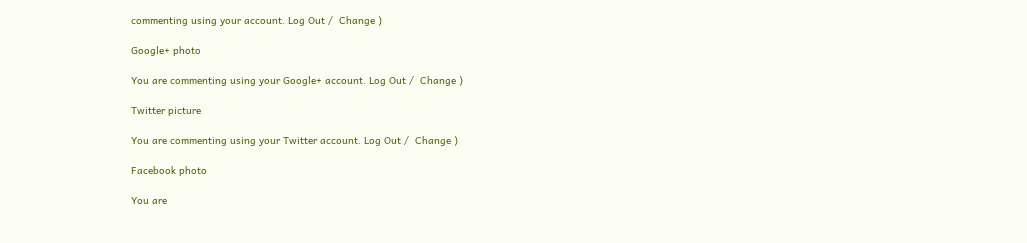commenting using your account. Log Out /  Change )

Google+ photo

You are commenting using your Google+ account. Log Out /  Change )

Twitter picture

You are commenting using your Twitter account. Log Out /  Change )

Facebook photo

You are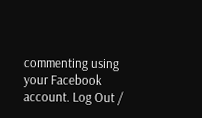commenting using your Facebook account. Log Out /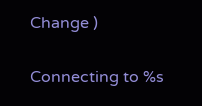Change )


Connecting to %s